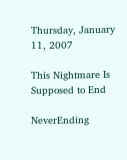Thursday, January 11, 2007

This Nightmare Is Supposed to End

NeverEnding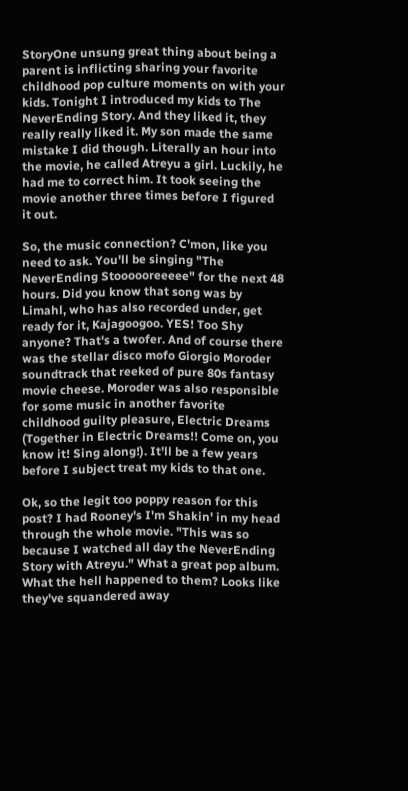StoryOne unsung great thing about being a parent is inflicting sharing your favorite childhood pop culture moments on with your kids. Tonight I introduced my kids to The NeverEnding Story. And they liked it, they really really liked it. My son made the same mistake I did though. Literally an hour into the movie, he called Atreyu a girl. Luckily, he had me to correct him. It took seeing the movie another three times before I figured it out.

So, the music connection? C'mon, like you need to ask. You'll be singing "The NeverEnding Stoooooreeeee" for the next 48 hours. Did you know that song was by Limahl, who has also recorded under, get ready for it, Kajagoogoo. YES! Too Shy anyone? That's a twofer. And of course there was the stellar disco mofo Giorgio Moroder soundtrack that reeked of pure 80s fantasy movie cheese. Moroder was also responsible for some music in another favorite childhood guilty pleasure, Electric Dreams (Together in Electric Dreams!! Come on, you know it! Sing along!). It'll be a few years before I subject treat my kids to that one.

Ok, so the legit too poppy reason for this post? I had Rooney's I'm Shakin' in my head through the whole movie. "This was so because I watched all day the NeverEnding Story with Atreyu." What a great pop album. What the hell happened to them? Looks like they've squandered away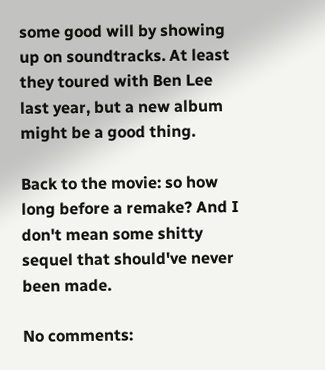some good will by showing up on soundtracks. At least they toured with Ben Lee last year, but a new album might be a good thing.

Back to the movie: so how long before a remake? And I don't mean some shitty sequel that should've never been made.

No comments: